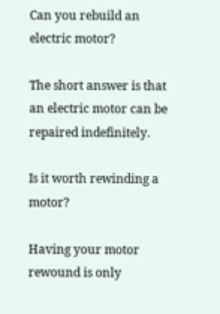Can you rebuild an electric motor?

The short answer is that an electric motor can be repaired indefinitely.

Is it worth rewinding a motor?

Having your motor rewound is only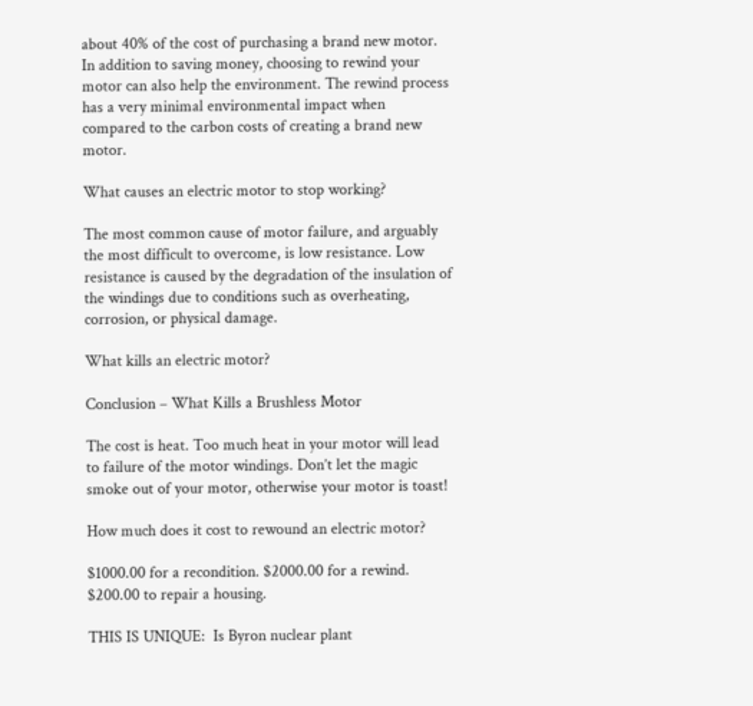about 40% of the cost of purchasing a brand new motor. In addition to saving money, choosing to rewind your motor can also help the environment. The rewind process has a very minimal environmental impact when compared to the carbon costs of creating a brand new motor.

What causes an electric motor to stop working?

The most common cause of motor failure, and arguably the most difficult to overcome, is low resistance. Low resistance is caused by the degradation of the insulation of the windings due to conditions such as overheating, corrosion, or physical damage.

What kills an electric motor?

Conclusion – What Kills a Brushless Motor

The cost is heat. Too much heat in your motor will lead to failure of the motor windings. Don’t let the magic smoke out of your motor, otherwise your motor is toast!

How much does it cost to rewound an electric motor?

$1000.00 for a recondition. $2000.00 for a rewind. $200.00 to repair a housing.

THIS IS UNIQUE:  Is Byron nuclear plant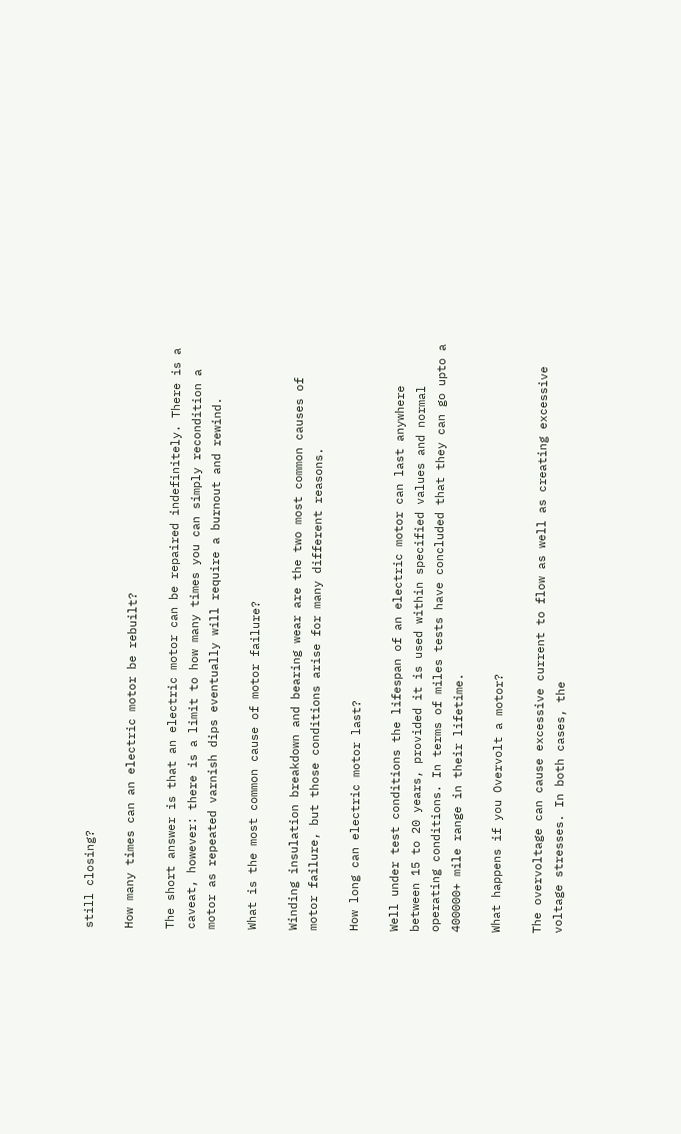still closing?

How many times can an electric motor be rebuilt?

The short answer is that an electric motor can be repaired indefinitely. There is a caveat, however: there is a limit to how many times you can simply recondition a motor as repeated varnish dips eventually will require a burnout and rewind.

What is the most common cause of motor failure?

Winding insulation breakdown and bearing wear are the two most common causes of motor failure, but those conditions arise for many different reasons.

How long can electric motor last?

Well under test conditions the lifespan of an electric motor can last anywhere between 15 to 20 years, provided it is used within specified values and normal operating conditions. In terms of miles tests have concluded that they can go upto a 400000+ mile range in their lifetime.

What happens if you Overvolt a motor?

The overvoltage can cause excessive current to flow as well as creating excessive voltage stresses. In both cases, the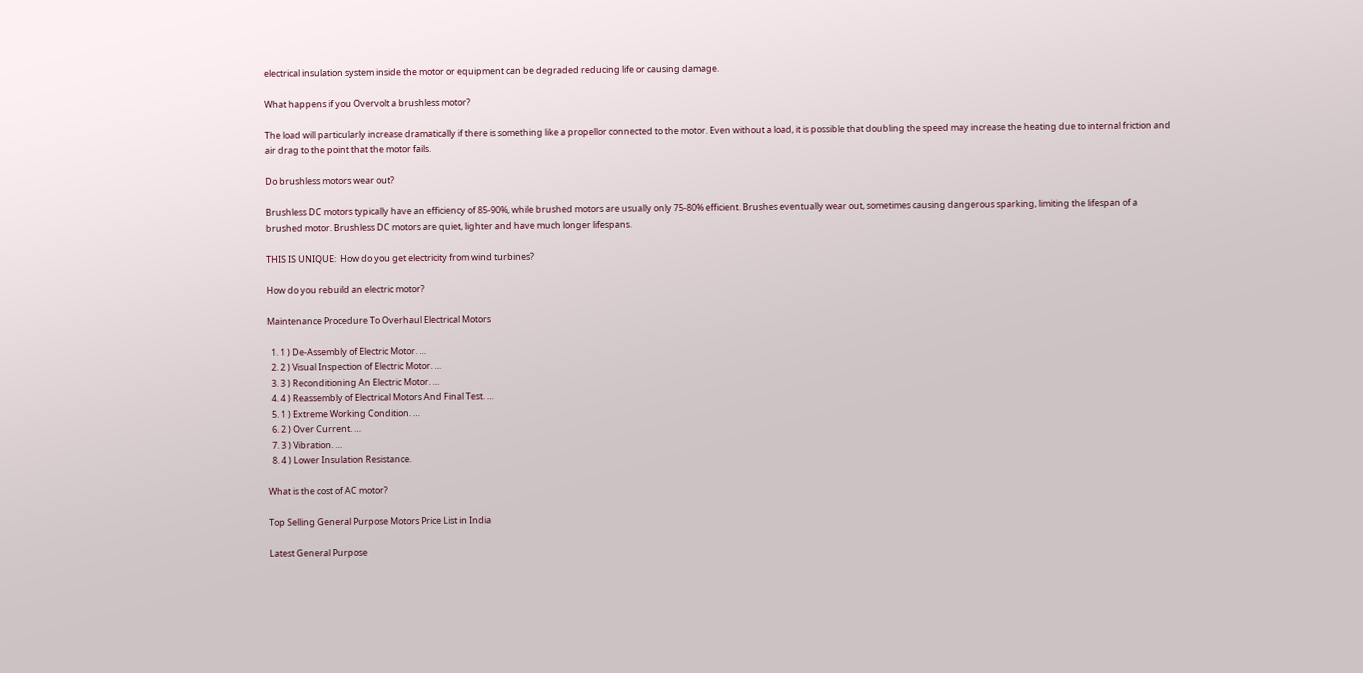electrical insulation system inside the motor or equipment can be degraded reducing life or causing damage.

What happens if you Overvolt a brushless motor?

The load will particularly increase dramatically if there is something like a propellor connected to the motor. Even without a load, it is possible that doubling the speed may increase the heating due to internal friction and air drag to the point that the motor fails.

Do brushless motors wear out?

Brushless DC motors typically have an efficiency of 85-90%, while brushed motors are usually only 75-80% efficient. Brushes eventually wear out, sometimes causing dangerous sparking, limiting the lifespan of a brushed motor. Brushless DC motors are quiet, lighter and have much longer lifespans.

THIS IS UNIQUE:  How do you get electricity from wind turbines?

How do you rebuild an electric motor?

Maintenance Procedure To Overhaul Electrical Motors

  1. 1 ) De-Assembly of Electric Motor. …
  2. 2 ) Visual Inspection of Electric Motor. …
  3. 3 ) Reconditioning An Electric Motor. …
  4. 4 ) Reassembly of Electrical Motors And Final Test. …
  5. 1 ) Extreme Working Condition. …
  6. 2 ) Over Current. …
  7. 3 ) Vibration. …
  8. 4 ) Lower Insulation Resistance.

What is the cost of AC motor?

Top Selling General Purpose Motors Price List in India

Latest General Purpose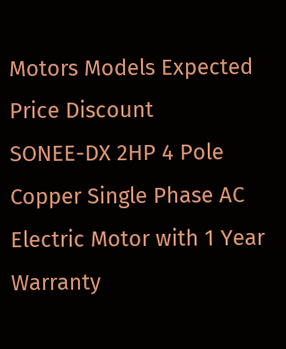Motors Models Expected Price Discount
SONEE-DX 2HP 4 Pole Copper Single Phase AC Electric Motor with 1 Year Warranty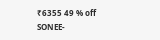₹6355 49 % off
SONEE-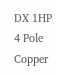DX 1HP 4 Pole Copper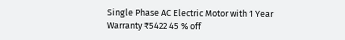Single Phase AC Electric Motor with 1 Year Warranty ₹5422 45 % off